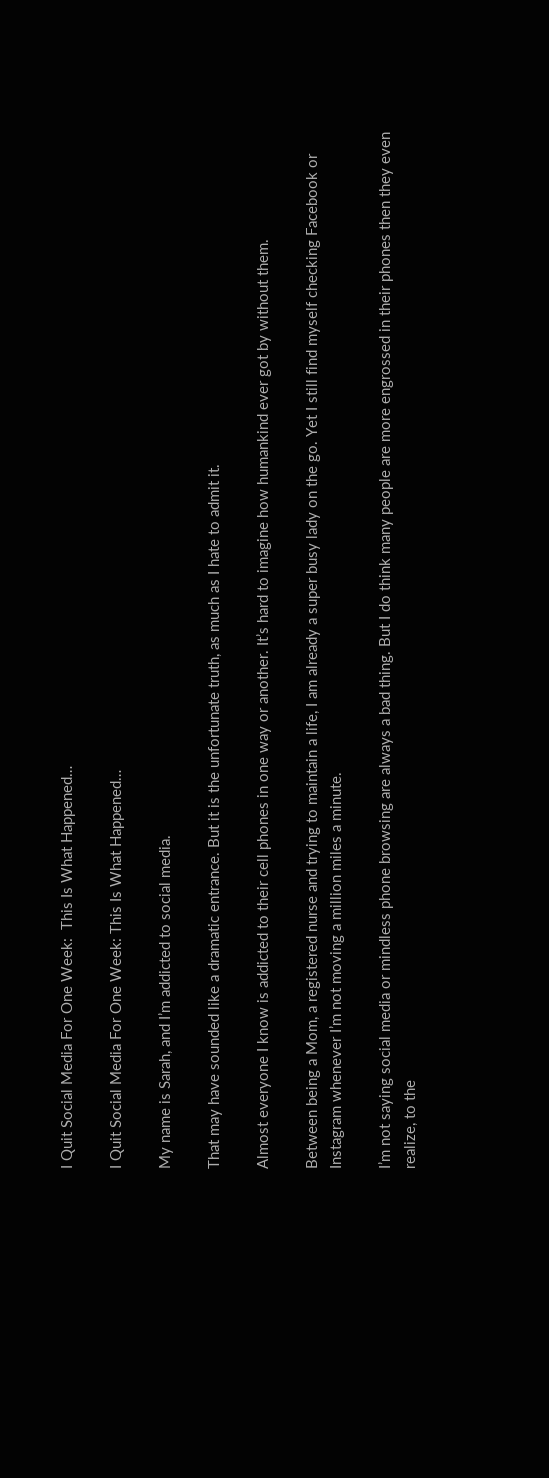I Quit Social Media For One Week:  This Is What Happened…

I Quit Social Media For One Week: This Is What Happened…

My name is Sarah, and I’m addicted to social media.

That may have sounded like a dramatic entrance. But it is the unfortunate truth, as much as I hate to admit it.

Almost everyone I know is addicted to their cell phones in one way or another. It’s hard to imagine how humankind ever got by without them.

Between being a Mom, a registered nurse and trying to maintain a life, I am already a super busy lady on the go. Yet I still find myself checking Facebook or Instagram whenever I’m not moving a million miles a minute.

I’m not saying social media or mindless phone browsing are always a bad thing. But I do think many people are more engrossed in their phones then they even realize, to the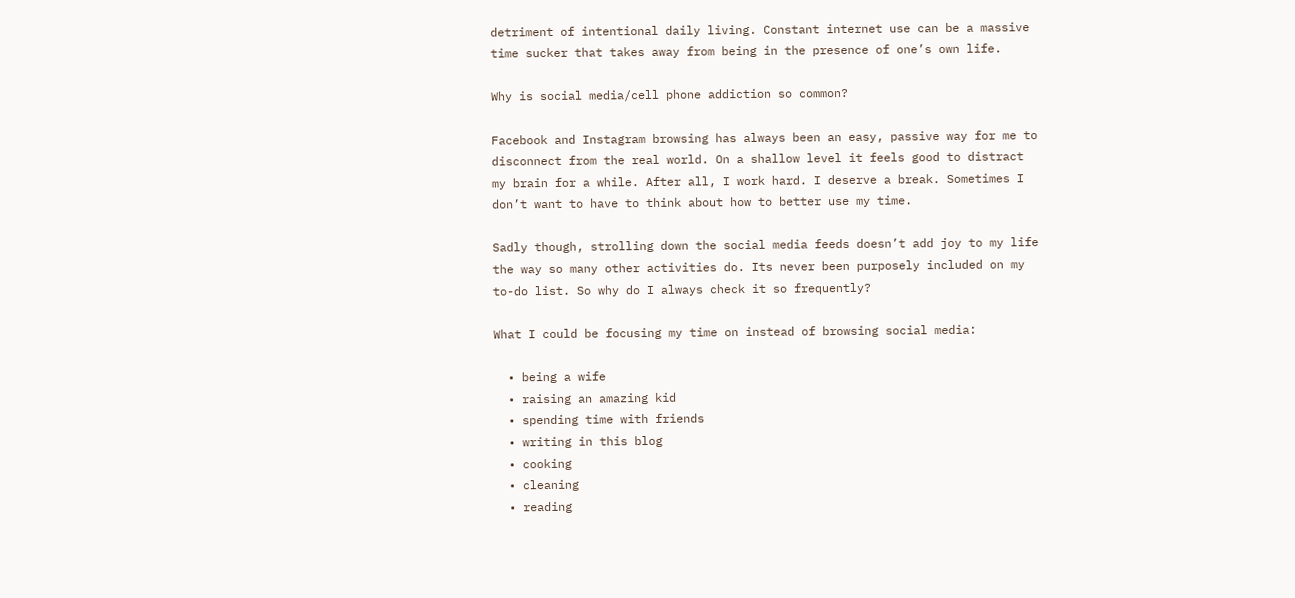detriment of intentional daily living. Constant internet use can be a massive time sucker that takes away from being in the presence of one’s own life.

Why is social media/cell phone addiction so common?

Facebook and Instagram browsing has always been an easy, passive way for me to disconnect from the real world. On a shallow level it feels good to distract my brain for a while. After all, I work hard. I deserve a break. Sometimes I don’t want to have to think about how to better use my time.

Sadly though, strolling down the social media feeds doesn’t add joy to my life the way so many other activities do. Its never been purposely included on my to-do list. So why do I always check it so frequently?

What I could be focusing my time on instead of browsing social media:

  • being a wife
  • raising an amazing kid
  • spending time with friends
  • writing in this blog
  • cooking
  • cleaning
  • reading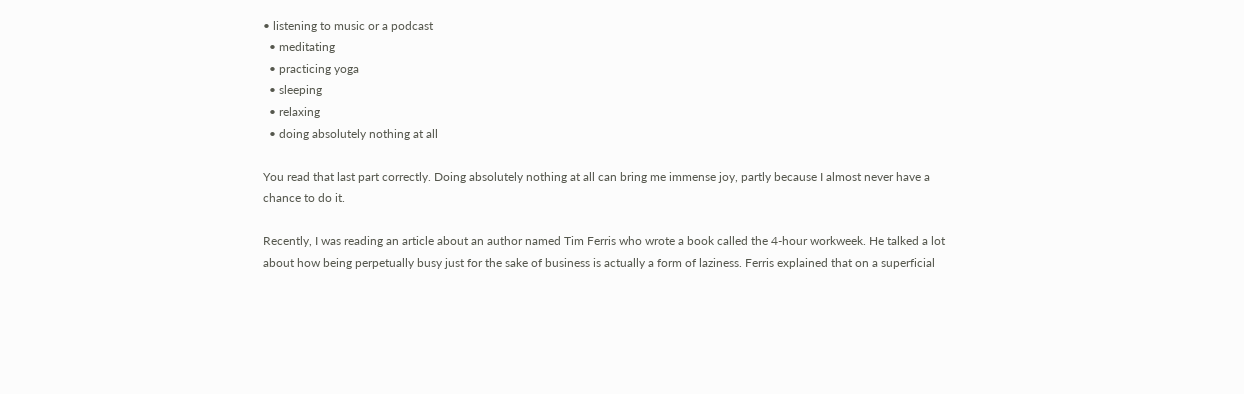• listening to music or a podcast
  • meditating
  • practicing yoga
  • sleeping
  • relaxing
  • doing absolutely nothing at all

You read that last part correctly. Doing absolutely nothing at all can bring me immense joy, partly because I almost never have a chance to do it.

Recently, I was reading an article about an author named Tim Ferris who wrote a book called the 4-hour workweek. He talked a lot about how being perpetually busy just for the sake of business is actually a form of laziness. Ferris explained that on a superficial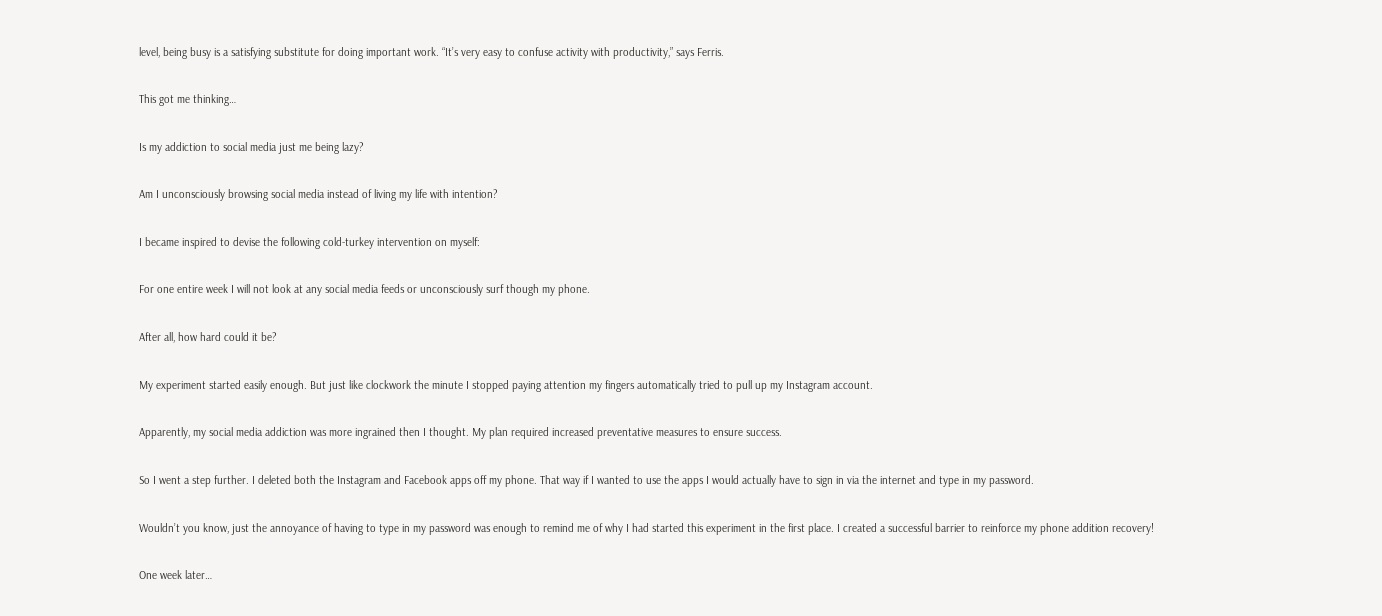level, being busy is a satisfying substitute for doing important work. “It’s very easy to confuse activity with productivity,” says Ferris.

This got me thinking…

Is my addiction to social media just me being lazy?

Am I unconsciously browsing social media instead of living my life with intention?

I became inspired to devise the following cold-turkey intervention on myself:

For one entire week I will not look at any social media feeds or unconsciously surf though my phone.

After all, how hard could it be?

My experiment started easily enough. But just like clockwork the minute I stopped paying attention my fingers automatically tried to pull up my Instagram account.

Apparently, my social media addiction was more ingrained then I thought. My plan required increased preventative measures to ensure success.

So I went a step further. I deleted both the Instagram and Facebook apps off my phone. That way if I wanted to use the apps I would actually have to sign in via the internet and type in my password.

Wouldn’t you know, just the annoyance of having to type in my password was enough to remind me of why I had started this experiment in the first place. I created a successful barrier to reinforce my phone addition recovery!

One week later…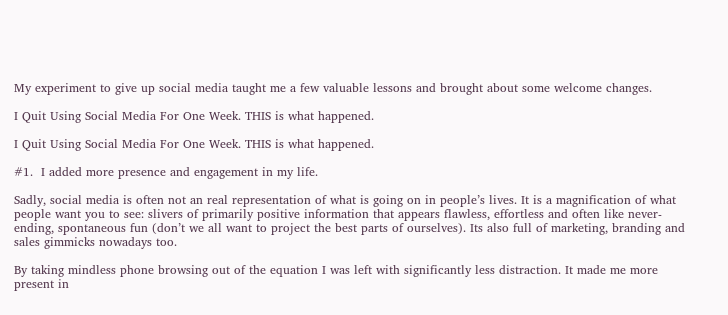My experiment to give up social media taught me a few valuable lessons and brought about some welcome changes.

I Quit Using Social Media For One Week. THIS is what happened.

I Quit Using Social Media For One Week. THIS is what happened.

#1.  I added more presence and engagement in my life.

Sadly, social media is often not an real representation of what is going on in people’s lives. It is a magnification of what people want you to see: slivers of primarily positive information that appears flawless, effortless and often like never-ending, spontaneous fun (don’t we all want to project the best parts of ourselves). Its also full of marketing, branding and sales gimmicks nowadays too.

By taking mindless phone browsing out of the equation I was left with significantly less distraction. It made me more present in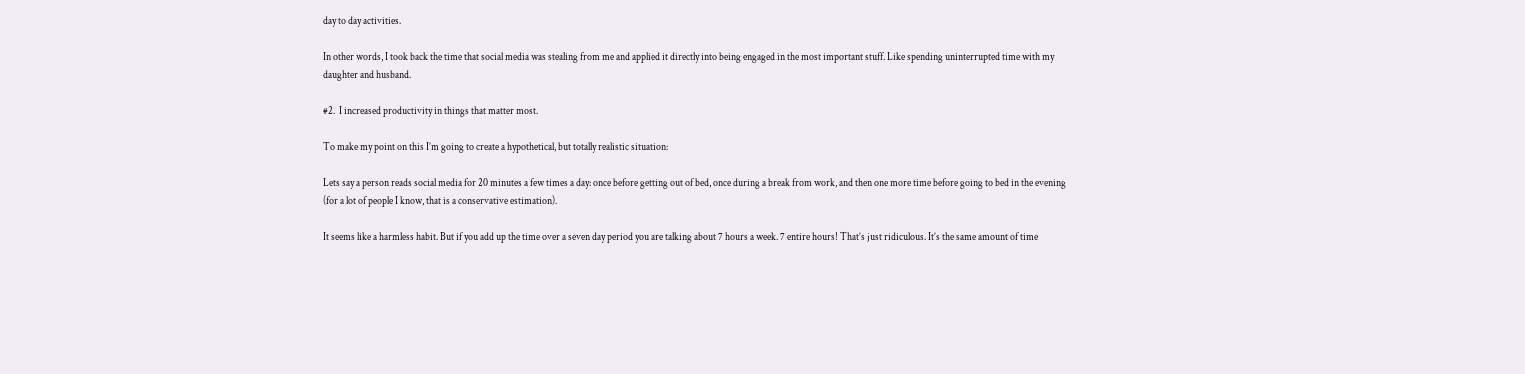day to day activities.

In other words, I took back the time that social media was stealing from me and applied it directly into being engaged in the most important stuff. Like spending uninterrupted time with my daughter and husband.

#2.  I increased productivity in things that matter most.

To make my point on this I’m going to create a hypothetical, but totally realistic situation:

Lets say a person reads social media for 20 minutes a few times a day: once before getting out of bed, once during a break from work, and then one more time before going to bed in the evening (for a lot of people I know, that is a conservative estimation).

It seems like a harmless habit. But if you add up the time over a seven day period you are talking about 7 hours a week. 7 entire hours! That’s just ridiculous. It’s the same amount of time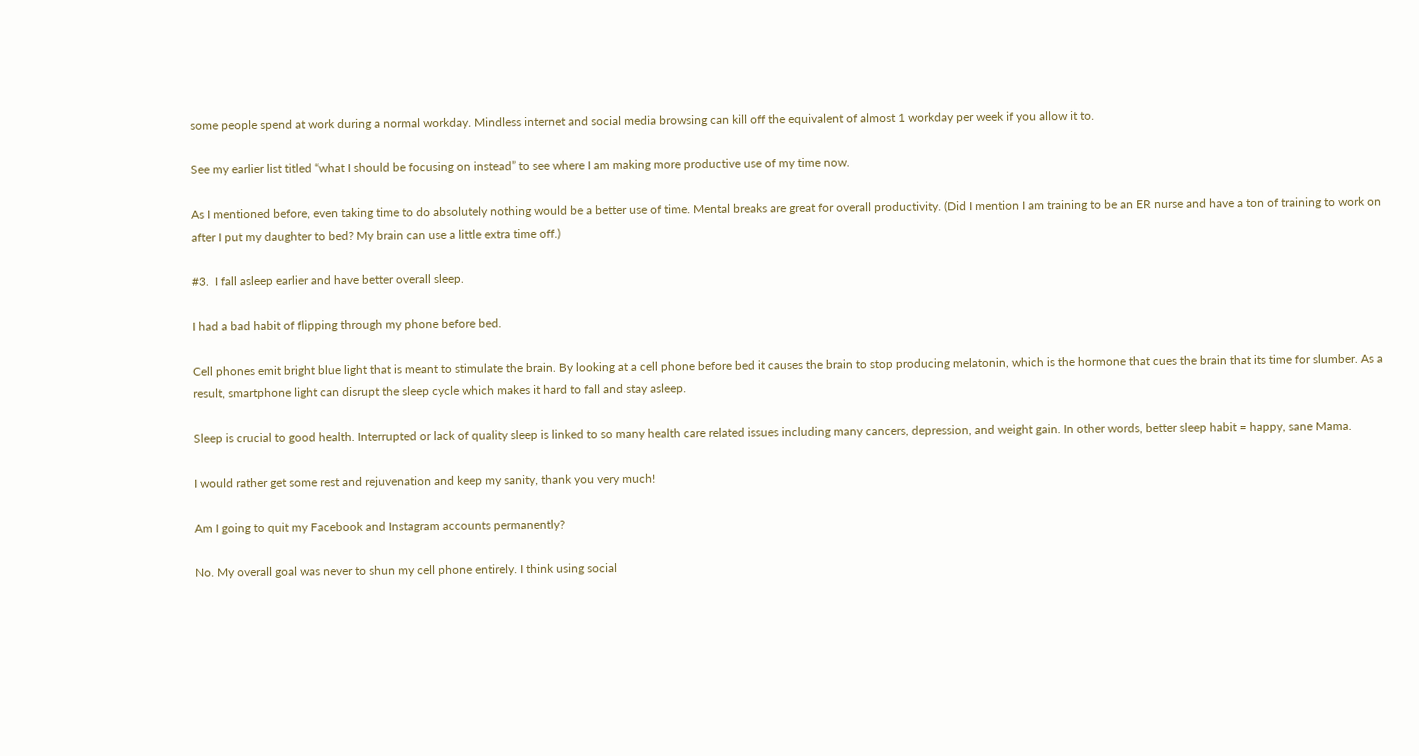some people spend at work during a normal workday. Mindless internet and social media browsing can kill off the equivalent of almost 1 workday per week if you allow it to.

See my earlier list titled “what I should be focusing on instead” to see where I am making more productive use of my time now.

As I mentioned before, even taking time to do absolutely nothing would be a better use of time. Mental breaks are great for overall productivity. (Did I mention I am training to be an ER nurse and have a ton of training to work on after I put my daughter to bed? My brain can use a little extra time off.)

#3.  I fall asleep earlier and have better overall sleep.

I had a bad habit of flipping through my phone before bed.

Cell phones emit bright blue light that is meant to stimulate the brain. By looking at a cell phone before bed it causes the brain to stop producing melatonin, which is the hormone that cues the brain that its time for slumber. As a result, smartphone light can disrupt the sleep cycle which makes it hard to fall and stay asleep.

Sleep is crucial to good health. Interrupted or lack of quality sleep is linked to so many health care related issues including many cancers, depression, and weight gain. In other words, better sleep habit = happy, sane Mama.

I would rather get some rest and rejuvenation and keep my sanity, thank you very much!

Am I going to quit my Facebook and Instagram accounts permanently?

No. My overall goal was never to shun my cell phone entirely. I think using social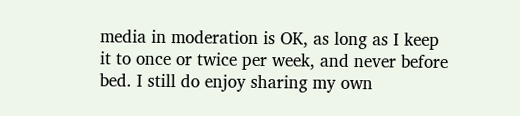media in moderation is OK, as long as I keep it to once or twice per week, and never before bed. I still do enjoy sharing my own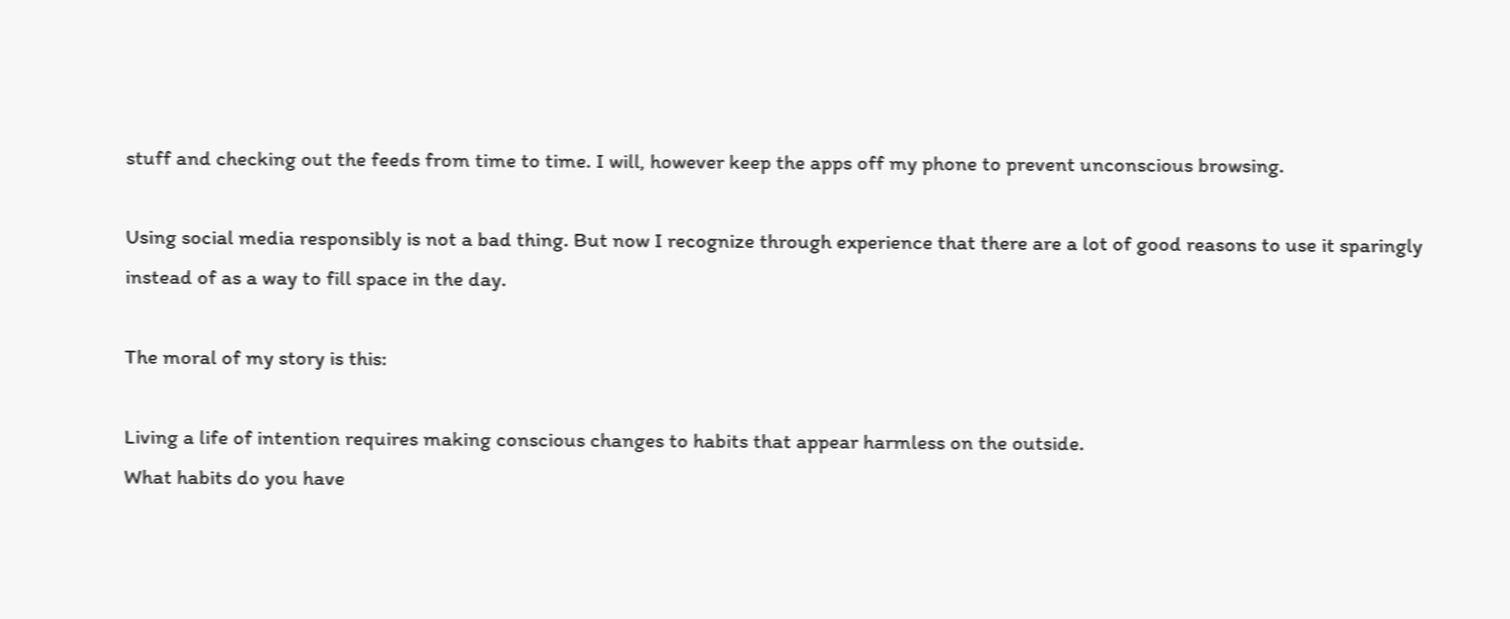stuff and checking out the feeds from time to time. I will, however keep the apps off my phone to prevent unconscious browsing.

Using social media responsibly is not a bad thing. But now I recognize through experience that there are a lot of good reasons to use it sparingly instead of as a way to fill space in the day.

The moral of my story is this:

Living a life of intention requires making conscious changes to habits that appear harmless on the outside.
What habits do you have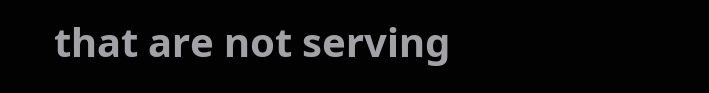that are not serving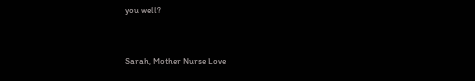you well?


Sarah, Mother Nurse Love